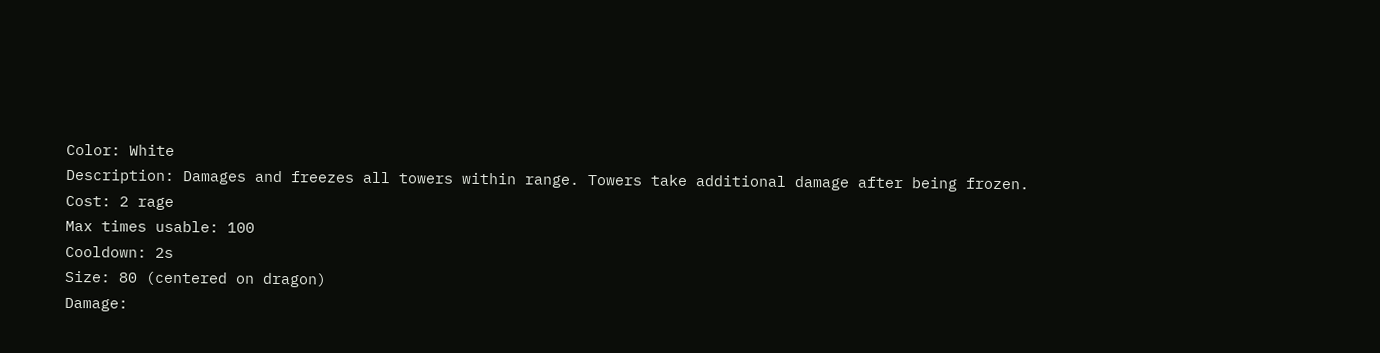Color: White
Description: Damages and freezes all towers within range. Towers take additional damage after being frozen.
Cost: 2 rage
Max times usable: 100
Cooldown: 2s
Size: 80 (centered on dragon)
Damage: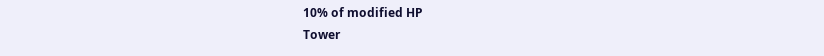10% of modified HP
Tower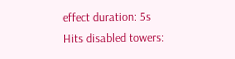effect duration: 5s
Hits disabled towers: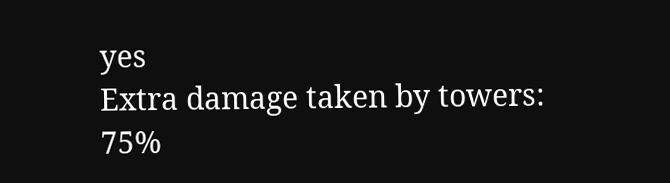yes
Extra damage taken by towers: 75%